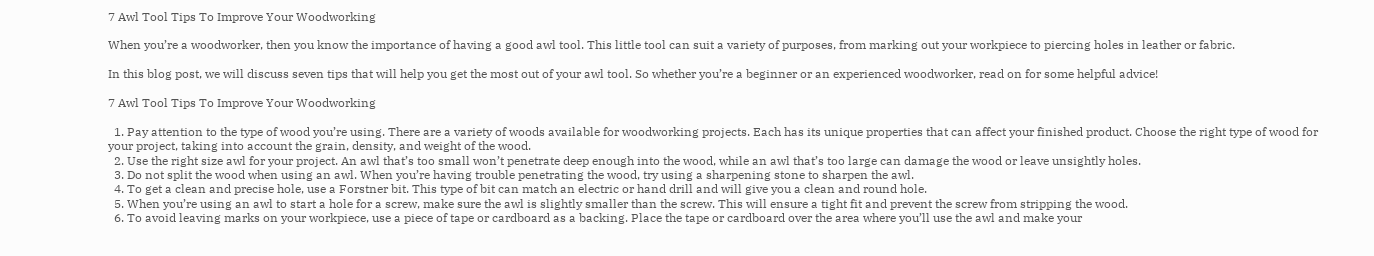7 Awl Tool Tips To Improve Your Woodworking

When you’re a woodworker, then you know the importance of having a good awl tool. This little tool can suit a variety of purposes, from marking out your workpiece to piercing holes in leather or fabric.

In this blog post, we will discuss seven tips that will help you get the most out of your awl tool. So whether you’re a beginner or an experienced woodworker, read on for some helpful advice!

7 Awl Tool Tips To Improve Your Woodworking

  1. Pay attention to the type of wood you’re using. There are a variety of woods available for woodworking projects. Each has its unique properties that can affect your finished product. Choose the right type of wood for your project, taking into account the grain, density, and weight of the wood.
  2. Use the right size awl for your project. An awl that’s too small won’t penetrate deep enough into the wood, while an awl that’s too large can damage the wood or leave unsightly holes.
  3. Do not split the wood when using an awl. When you’re having trouble penetrating the wood, try using a sharpening stone to sharpen the awl.
  4. To get a clean and precise hole, use a Forstner bit. This type of bit can match an electric or hand drill and will give you a clean and round hole.
  5. When you’re using an awl to start a hole for a screw, make sure the awl is slightly smaller than the screw. This will ensure a tight fit and prevent the screw from stripping the wood.
  6. To avoid leaving marks on your workpiece, use a piece of tape or cardboard as a backing. Place the tape or cardboard over the area where you’ll use the awl and make your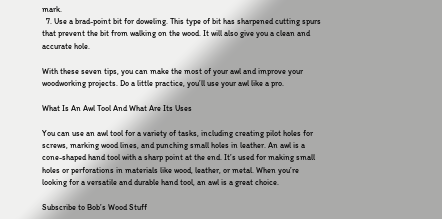mark.
  7. Use a brad-point bit for doweling. This type of bit has sharpened cutting spurs that prevent the bit from walking on the wood. It will also give you a clean and accurate hole.

With these seven tips, you can make the most of your awl and improve your woodworking projects. Do a little practice, you’ll use your awl like a pro.

What Is An Awl Tool And What Are Its Uses

You can use an awl tool for a variety of tasks, including creating pilot holes for screws, marking wood lines, and punching small holes in leather. An awl is a cone-shaped hand tool with a sharp point at the end. It’s used for making small holes or perforations in materials like wood, leather, or metal. When you’re looking for a versatile and durable hand tool, an awl is a great choice.

Subscribe to Bob’s Wood Stuff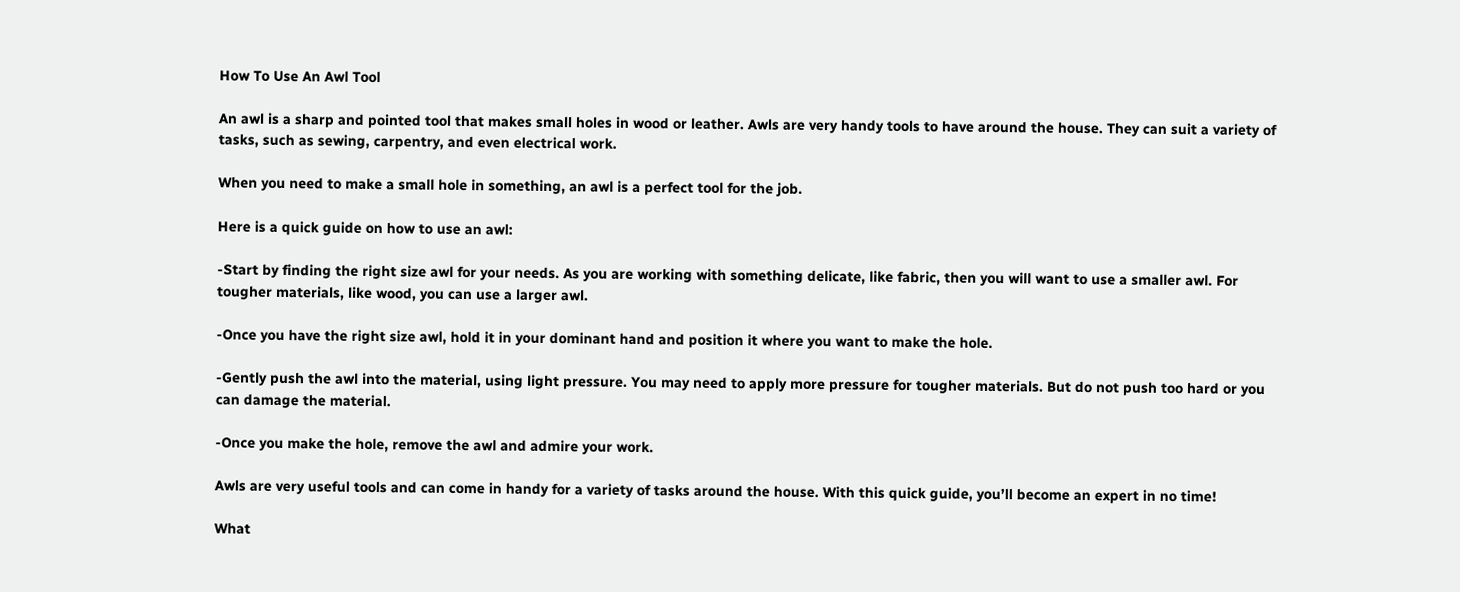How To Use An Awl Tool

An awl is a sharp and pointed tool that makes small holes in wood or leather. Awls are very handy tools to have around the house. They can suit a variety of tasks, such as sewing, carpentry, and even electrical work.

When you need to make a small hole in something, an awl is a perfect tool for the job.

Here is a quick guide on how to use an awl:

-Start by finding the right size awl for your needs. As you are working with something delicate, like fabric, then you will want to use a smaller awl. For tougher materials, like wood, you can use a larger awl.

-Once you have the right size awl, hold it in your dominant hand and position it where you want to make the hole.

-Gently push the awl into the material, using light pressure. You may need to apply more pressure for tougher materials. But do not push too hard or you can damage the material.

-Once you make the hole, remove the awl and admire your work.

Awls are very useful tools and can come in handy for a variety of tasks around the house. With this quick guide, you’ll become an expert in no time!

What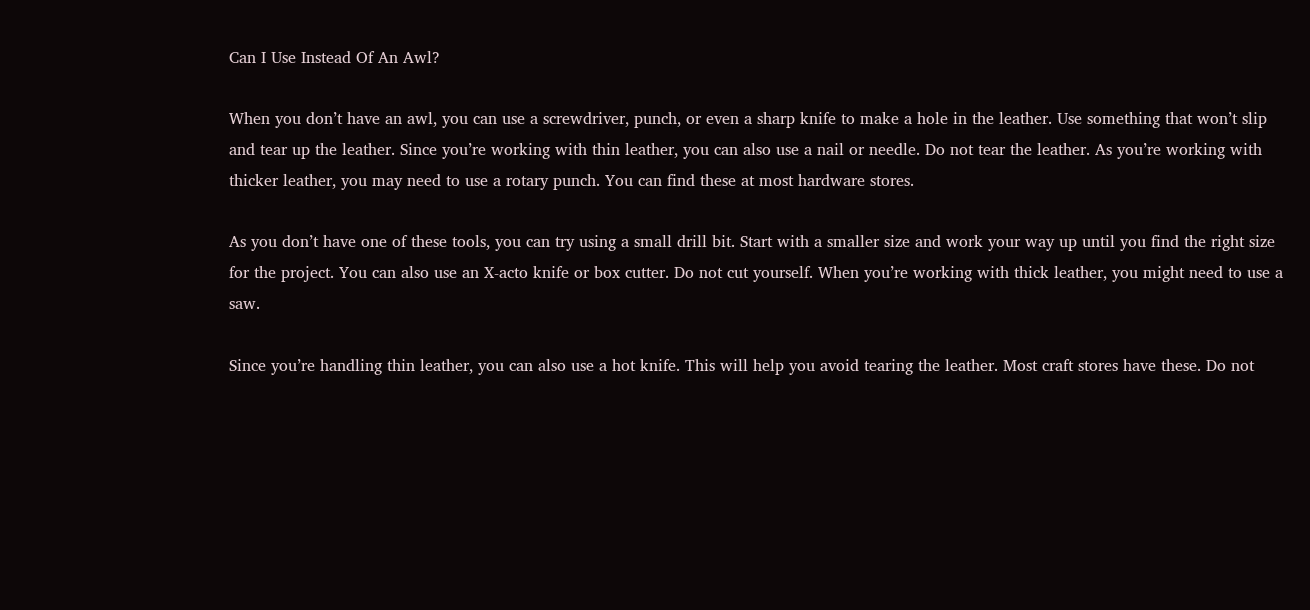Can I Use Instead Of An Awl?

When you don’t have an awl, you can use a screwdriver, punch, or even a sharp knife to make a hole in the leather. Use something that won’t slip and tear up the leather. Since you’re working with thin leather, you can also use a nail or needle. Do not tear the leather. As you’re working with thicker leather, you may need to use a rotary punch. You can find these at most hardware stores.

As you don’t have one of these tools, you can try using a small drill bit. Start with a smaller size and work your way up until you find the right size for the project. You can also use an X-acto knife or box cutter. Do not cut yourself. When you’re working with thick leather, you might need to use a saw.

Since you’re handling thin leather, you can also use a hot knife. This will help you avoid tearing the leather. Most craft stores have these. Do not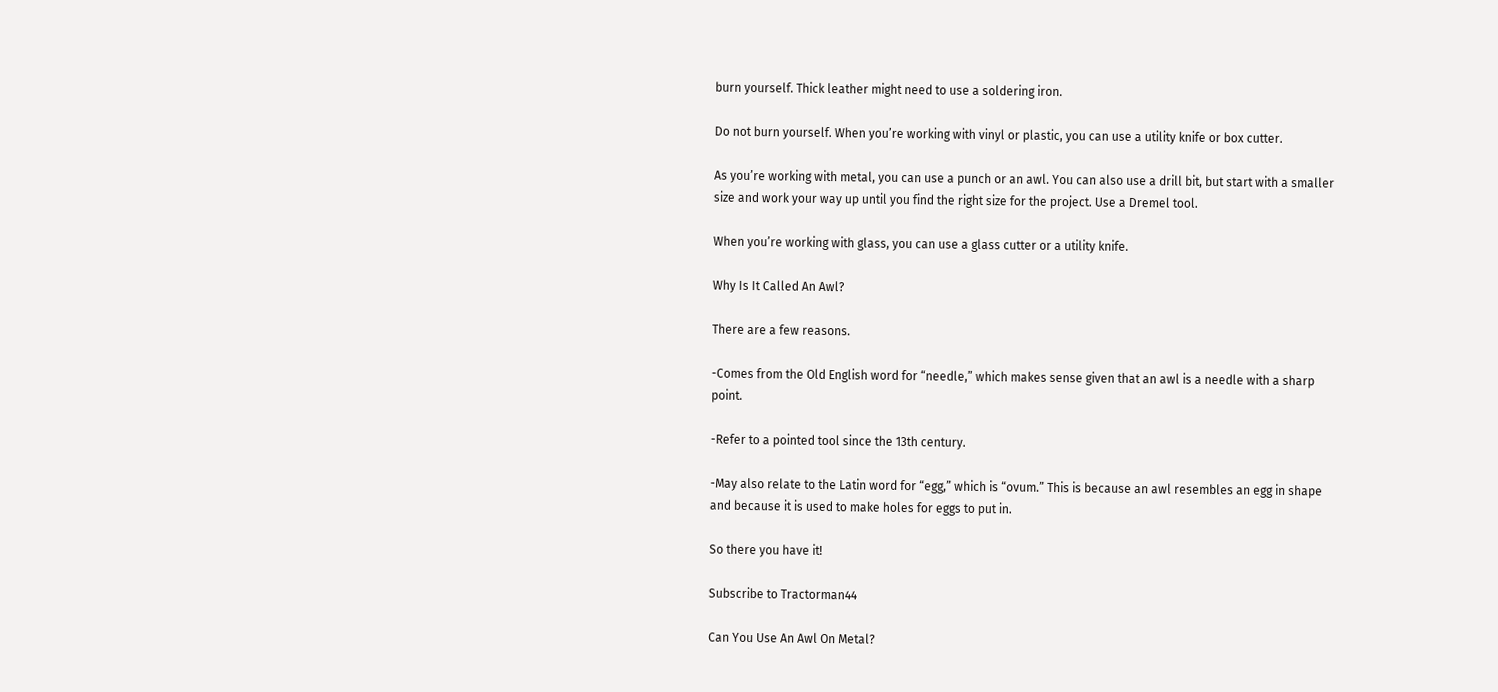burn yourself. Thick leather might need to use a soldering iron.

Do not burn yourself. When you’re working with vinyl or plastic, you can use a utility knife or box cutter.

As you’re working with metal, you can use a punch or an awl. You can also use a drill bit, but start with a smaller size and work your way up until you find the right size for the project. Use a Dremel tool.

When you’re working with glass, you can use a glass cutter or a utility knife.

Why Is It Called An Awl?

There are a few reasons.

-Comes from the Old English word for “needle,” which makes sense given that an awl is a needle with a sharp point.

-Refer to a pointed tool since the 13th century.

-May also relate to the Latin word for “egg,” which is “ovum.” This is because an awl resembles an egg in shape and because it is used to make holes for eggs to put in.

So there you have it!

Subscribe to Tractorman44

Can You Use An Awl On Metal?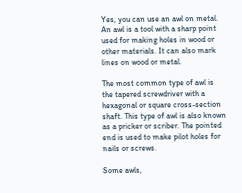Yes, you can use an awl on metal. An awl is a tool with a sharp point used for making holes in wood or other materials. It can also mark lines on wood or metal.

The most common type of awl is the tapered screwdriver with a hexagonal or square cross-section shaft. This type of awl is also known as a pricker or scriber. The pointed end is used to make pilot holes for nails or screws.

Some awls,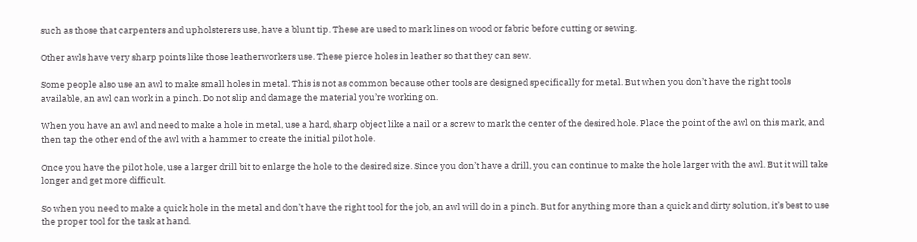such as those that carpenters and upholsterers use, have a blunt tip. These are used to mark lines on wood or fabric before cutting or sewing.

Other awls have very sharp points like those leatherworkers use. These pierce holes in leather so that they can sew.

Some people also use an awl to make small holes in metal. This is not as common because other tools are designed specifically for metal. But when you don’t have the right tools available, an awl can work in a pinch. Do not slip and damage the material you’re working on.

When you have an awl and need to make a hole in metal, use a hard, sharp object like a nail or a screw to mark the center of the desired hole. Place the point of the awl on this mark, and then tap the other end of the awl with a hammer to create the initial pilot hole.

Once you have the pilot hole, use a larger drill bit to enlarge the hole to the desired size. Since you don’t have a drill, you can continue to make the hole larger with the awl. But it will take longer and get more difficult.

So when you need to make a quick hole in the metal and don’t have the right tool for the job, an awl will do in a pinch. But for anything more than a quick and dirty solution, it’s best to use the proper tool for the task at hand.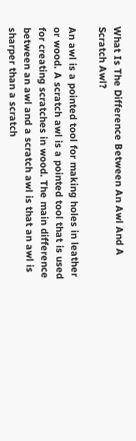What Is The Difference Between An Awl And A Scratch Awl?

An awl is a pointed tool for making holes in leather or wood. A scratch awl is a pointed tool that is used for creating scratches in wood. The main difference between an awl and a scratch awl is that an awl is sharper than a scratch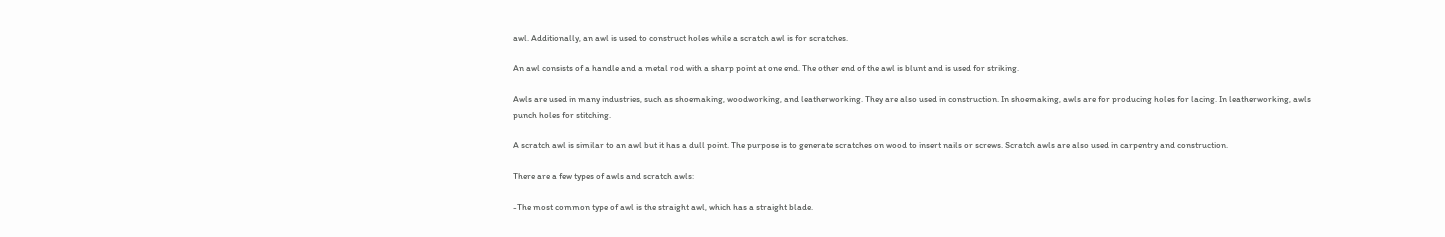awl. Additionally, an awl is used to construct holes while a scratch awl is for scratches.

An awl consists of a handle and a metal rod with a sharp point at one end. The other end of the awl is blunt and is used for striking.

Awls are used in many industries, such as shoemaking, woodworking, and leatherworking. They are also used in construction. In shoemaking, awls are for producing holes for lacing. In leatherworking, awls punch holes for stitching.

A scratch awl is similar to an awl but it has a dull point. The purpose is to generate scratches on wood to insert nails or screws. Scratch awls are also used in carpentry and construction.

There are a few types of awls and scratch awls:

-The most common type of awl is the straight awl, which has a straight blade.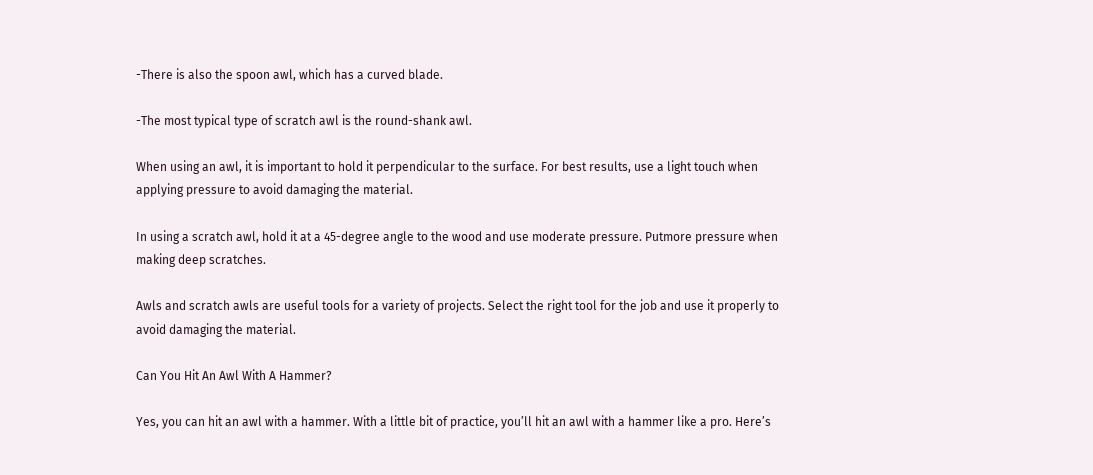-There is also the spoon awl, which has a curved blade.

-The most typical type of scratch awl is the round-shank awl.

When using an awl, it is important to hold it perpendicular to the surface. For best results, use a light touch when applying pressure to avoid damaging the material.

In using a scratch awl, hold it at a 45-degree angle to the wood and use moderate pressure. Putmore pressure when making deep scratches.

Awls and scratch awls are useful tools for a variety of projects. Select the right tool for the job and use it properly to avoid damaging the material.

Can You Hit An Awl With A Hammer?

Yes, you can hit an awl with a hammer. With a little bit of practice, you’ll hit an awl with a hammer like a pro. Here’s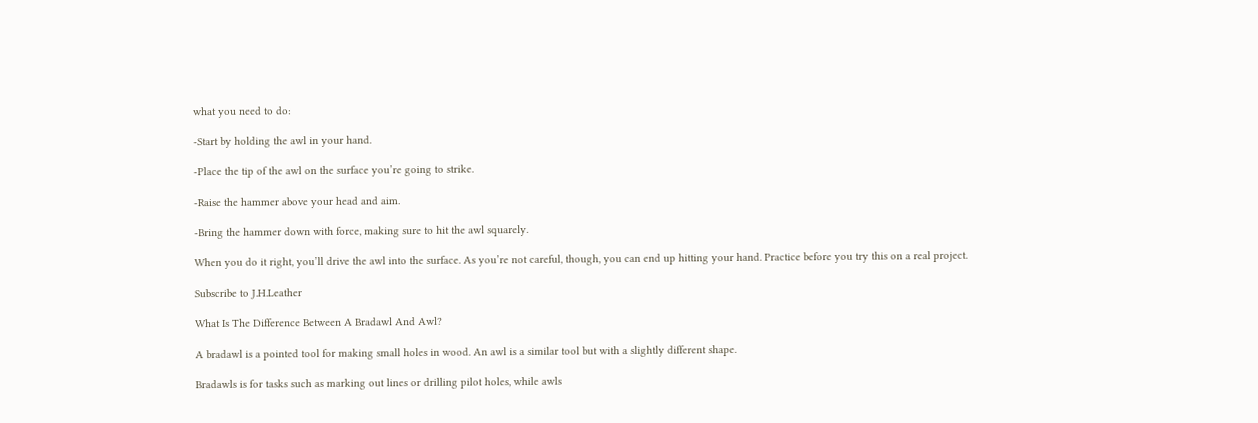what you need to do:

-Start by holding the awl in your hand.

-Place the tip of the awl on the surface you’re going to strike.

-Raise the hammer above your head and aim.

-Bring the hammer down with force, making sure to hit the awl squarely.

When you do it right, you’ll drive the awl into the surface. As you’re not careful, though, you can end up hitting your hand. Practice before you try this on a real project.

Subscribe to J.H.Leather

What Is The Difference Between A Bradawl And Awl?

A bradawl is a pointed tool for making small holes in wood. An awl is a similar tool but with a slightly different shape.

Bradawls is for tasks such as marking out lines or drilling pilot holes, while awls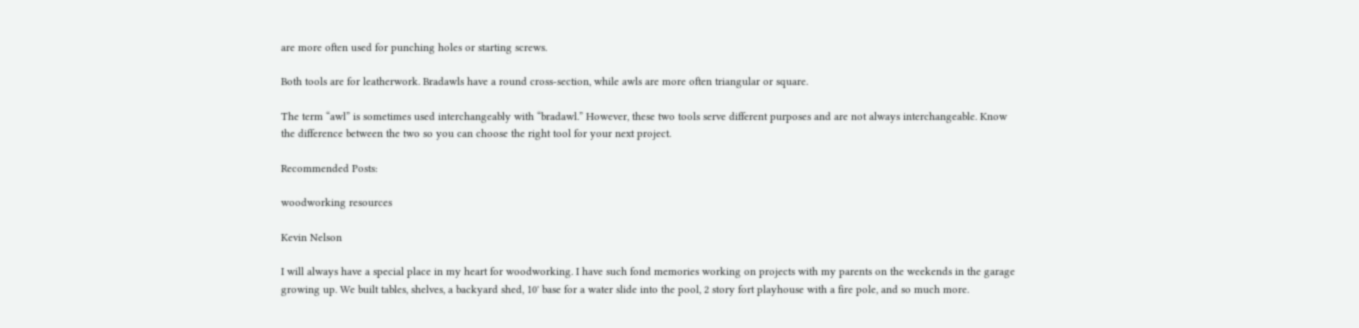are more often used for punching holes or starting screws.

Both tools are for leatherwork. Bradawls have a round cross-section, while awls are more often triangular or square.

The term “awl” is sometimes used interchangeably with “bradawl.” However, these two tools serve different purposes and are not always interchangeable. Know the difference between the two so you can choose the right tool for your next project.

Recommended Posts:

woodworking resources

Kevin Nelson

I will always have a special place in my heart for woodworking. I have such fond memories working on projects with my parents on the weekends in the garage growing up. We built tables, shelves, a backyard shed, 10' base for a water slide into the pool, 2 story fort playhouse with a fire pole, and so much more.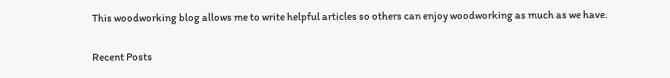This woodworking blog allows me to write helpful articles so others can enjoy woodworking as much as we have.

Recent Posts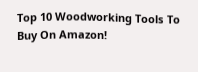Top 10 Woodworking Tools To Buy On Amazon!